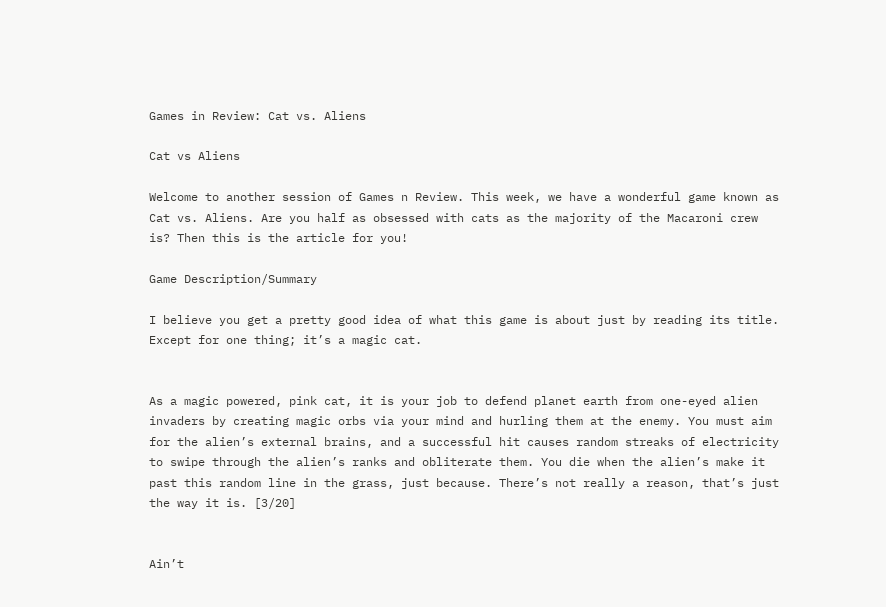Games in Review: Cat vs. Aliens

Cat vs Aliens

Welcome to another session of Games n Review. This week, we have a wonderful game known as Cat vs. Aliens. Are you half as obsessed with cats as the majority of the Macaroni crew is? Then this is the article for you!

Game Description/Summary

I believe you get a pretty good idea of what this game is about just by reading its title. Except for one thing; it’s a magic cat.


As a magic powered, pink cat, it is your job to defend planet earth from one-eyed alien invaders by creating magic orbs via your mind and hurling them at the enemy. You must aim for the alien’s external brains, and a successful hit causes random streaks of electricity to swipe through the alien’s ranks and obliterate them. You die when the alien’s make it past this random line in the grass, just because. There’s not really a reason, that’s just the way it is. [3/20]


Ain’t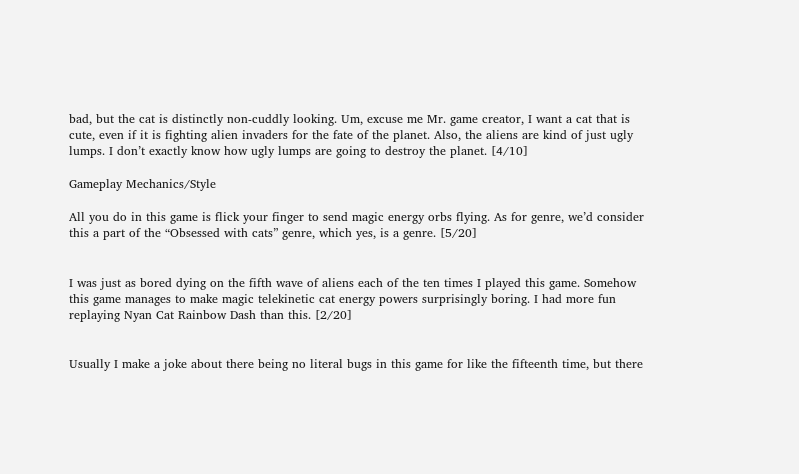bad, but the cat is distinctly non-cuddly looking. Um, excuse me Mr. game creator, I want a cat that is cute, even if it is fighting alien invaders for the fate of the planet. Also, the aliens are kind of just ugly lumps. I don’t exactly know how ugly lumps are going to destroy the planet. [4/10]

Gameplay Mechanics/Style

All you do in this game is flick your finger to send magic energy orbs flying. As for genre, we’d consider this a part of the “Obsessed with cats” genre, which yes, is a genre. [5/20]


I was just as bored dying on the fifth wave of aliens each of the ten times I played this game. Somehow this game manages to make magic telekinetic cat energy powers surprisingly boring. I had more fun replaying Nyan Cat Rainbow Dash than this. [2/20]


Usually I make a joke about there being no literal bugs in this game for like the fifteenth time, but there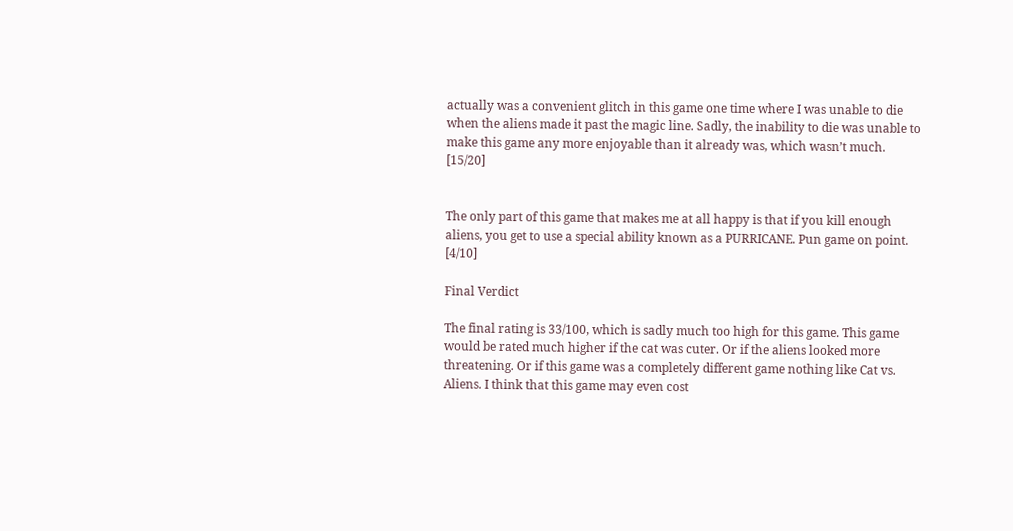actually was a convenient glitch in this game one time where I was unable to die when the aliens made it past the magic line. Sadly, the inability to die was unable to make this game any more enjoyable than it already was, which wasn’t much. [15/20]


The only part of this game that makes me at all happy is that if you kill enough aliens, you get to use a special ability known as a PURRICANE. Pun game on point. [4/10]

Final Verdict

The final rating is 33/100, which is sadly much too high for this game. This game would be rated much higher if the cat was cuter. Or if the aliens looked more threatening. Or if this game was a completely different game nothing like Cat vs. Aliens. I think that this game may even cost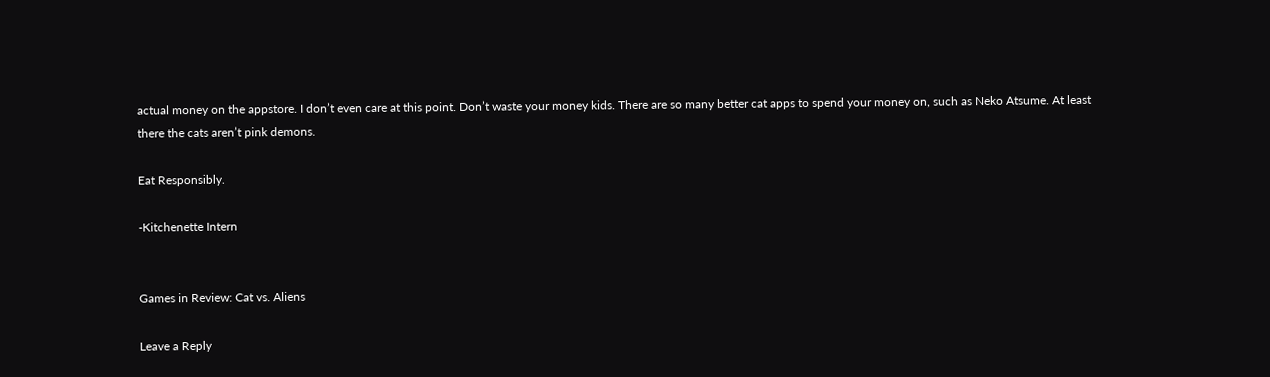actual money on the appstore. I don’t even care at this point. Don’t waste your money kids. There are so many better cat apps to spend your money on, such as Neko Atsume. At least there the cats aren’t pink demons.

Eat Responsibly.

-Kitchenette Intern


Games in Review: Cat vs. Aliens

Leave a Reply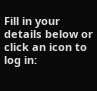Fill in your details below or click an icon to log in: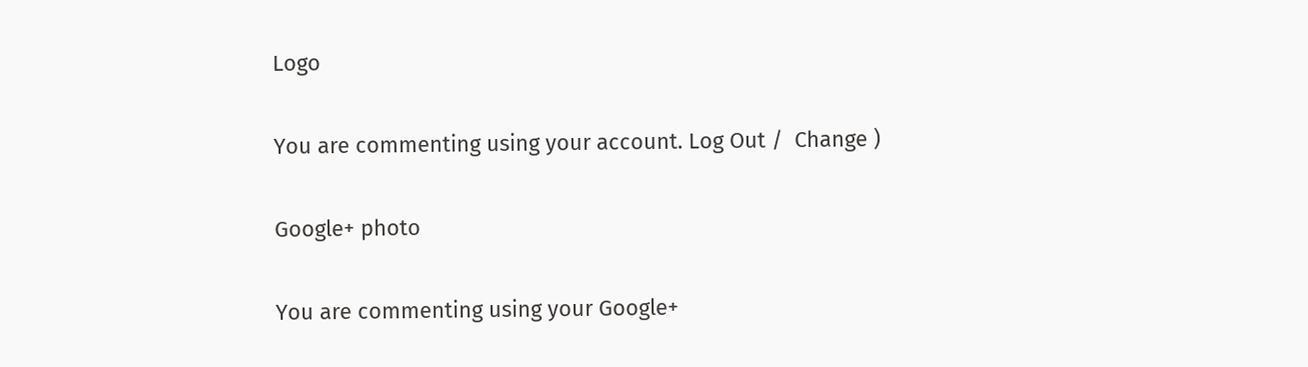Logo

You are commenting using your account. Log Out /  Change )

Google+ photo

You are commenting using your Google+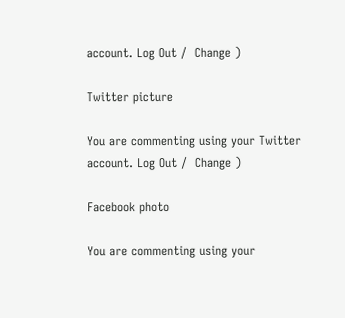account. Log Out /  Change )

Twitter picture

You are commenting using your Twitter account. Log Out /  Change )

Facebook photo

You are commenting using your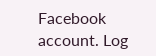Facebook account. Log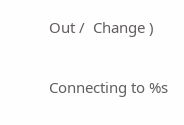Out /  Change )


Connecting to %s